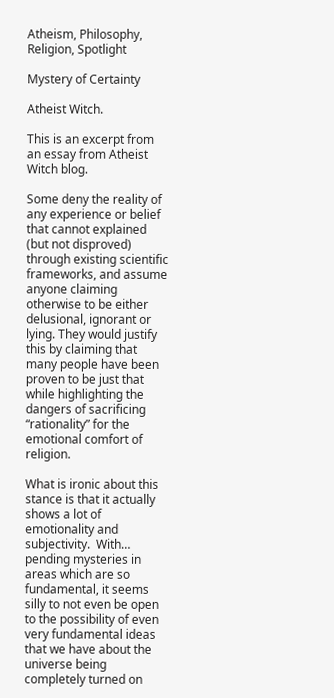Atheism, Philosophy, Religion, Spotlight

Mystery of Certainty

Atheist Witch.

This is an excerpt from an essay from Atheist Witch blog.

Some deny the reality of any experience or belief that cannot explained (but not disproved) through existing scientific frameworks, and assume anyone claiming otherwise to be either delusional, ignorant or lying. They would justify this by claiming that many people have been proven to be just that while highlighting the dangers of sacrificing “rationality” for the emotional comfort of religion.

What is ironic about this stance is that it actually shows a lot of emotionality and subjectivity.  With… pending mysteries in areas which are so fundamental, it seems silly to not even be open to the possibility of even very fundamental ideas that we have about the universe being completely turned on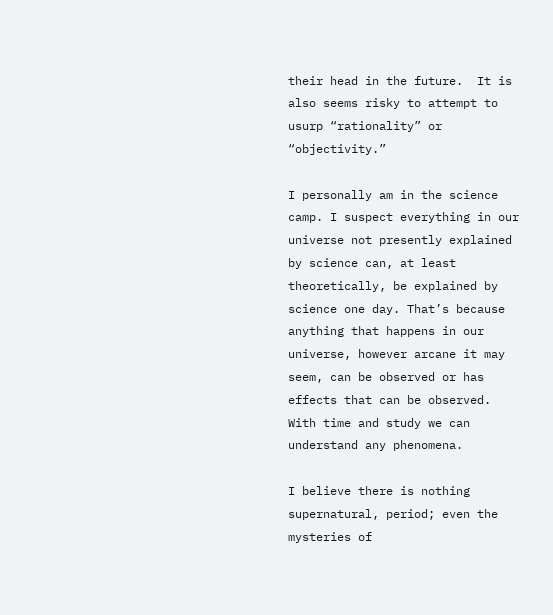their head in the future.  It is also seems risky to attempt to usurp “rationality” or “objectivity.”

I personally am in the science camp. I suspect everything in our universe not presently explained by science can, at least theoretically, be explained by science one day. That’s because anything that happens in our universe, however arcane it may seem, can be observed or has effects that can be observed. With time and study we can understand any phenomena.

I believe there is nothing supernatural, period; even the mysteries of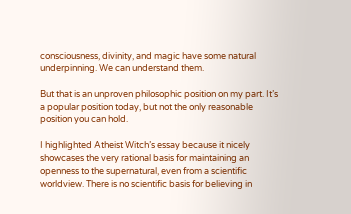consciousness, divinity, and magic have some natural underpinning. We can understand them.

But that is an unproven philosophic position on my part. It’s a popular position today, but not the only reasonable position you can hold.

I highlighted Atheist Witch’s essay because it nicely showcases the very rational basis for maintaining an openness to the supernatural, even from a scientific worldview. There is no scientific basis for believing in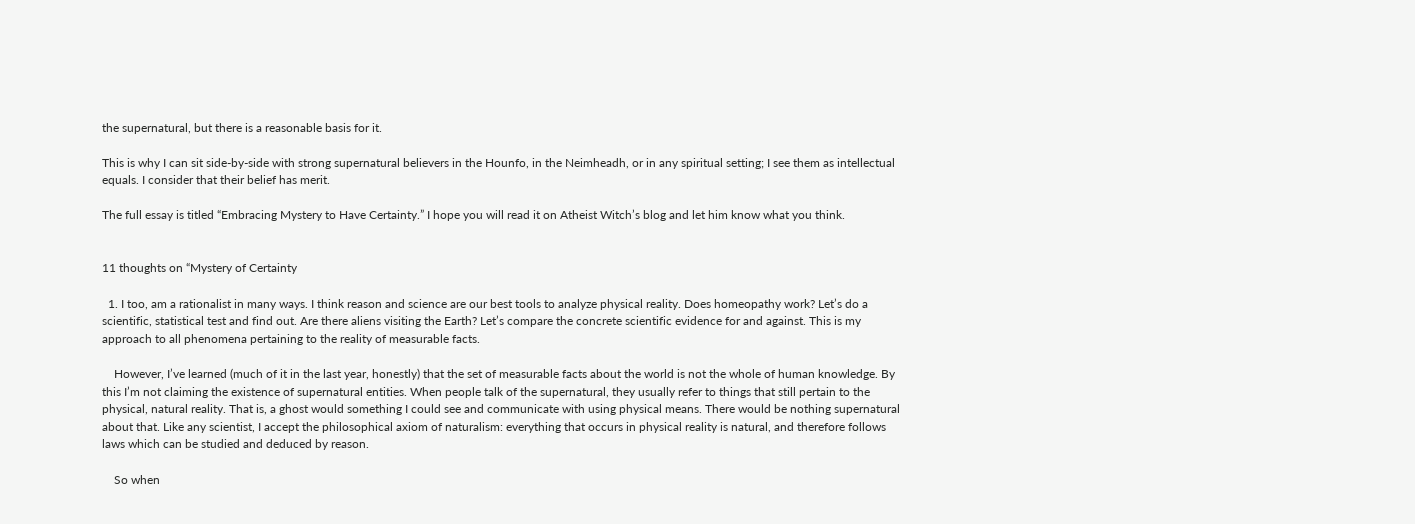the supernatural, but there is a reasonable basis for it.

This is why I can sit side-by-side with strong supernatural believers in the Hounfo, in the Neimheadh, or in any spiritual setting; I see them as intellectual equals. I consider that their belief has merit.

The full essay is titled “Embracing Mystery to Have Certainty.” I hope you will read it on Atheist Witch’s blog and let him know what you think.


11 thoughts on “Mystery of Certainty

  1. I too, am a rationalist in many ways. I think reason and science are our best tools to analyze physical reality. Does homeopathy work? Let’s do a scientific, statistical test and find out. Are there aliens visiting the Earth? Let’s compare the concrete scientific evidence for and against. This is my approach to all phenomena pertaining to the reality of measurable facts.

    However, I’ve learned (much of it in the last year, honestly) that the set of measurable facts about the world is not the whole of human knowledge. By this I’m not claiming the existence of supernatural entities. When people talk of the supernatural, they usually refer to things that still pertain to the physical, natural reality. That is, a ghost would something I could see and communicate with using physical means. There would be nothing supernatural about that. Like any scientist, I accept the philosophical axiom of naturalism: everything that occurs in physical reality is natural, and therefore follows laws which can be studied and deduced by reason.

    So when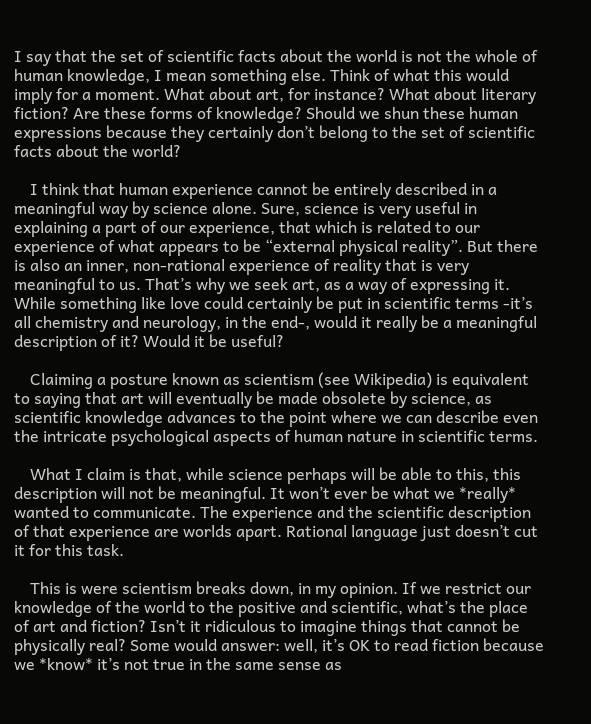I say that the set of scientific facts about the world is not the whole of human knowledge, I mean something else. Think of what this would imply for a moment. What about art, for instance? What about literary fiction? Are these forms of knowledge? Should we shun these human expressions because they certainly don’t belong to the set of scientific facts about the world?

    I think that human experience cannot be entirely described in a meaningful way by science alone. Sure, science is very useful in explaining a part of our experience, that which is related to our experience of what appears to be “external physical reality”. But there is also an inner, non-rational experience of reality that is very meaningful to us. That’s why we seek art, as a way of expressing it. While something like love could certainly be put in scientific terms -it’s all chemistry and neurology, in the end-, would it really be a meaningful description of it? Would it be useful?

    Claiming a posture known as scientism (see Wikipedia) is equivalent to saying that art will eventually be made obsolete by science, as scientific knowledge advances to the point where we can describe even the intricate psychological aspects of human nature in scientific terms.

    What I claim is that, while science perhaps will be able to this, this description will not be meaningful. It won’t ever be what we *really* wanted to communicate. The experience and the scientific description of that experience are worlds apart. Rational language just doesn’t cut it for this task.

    This is were scientism breaks down, in my opinion. If we restrict our knowledge of the world to the positive and scientific, what’s the place of art and fiction? Isn’t it ridiculous to imagine things that cannot be physically real? Some would answer: well, it’s OK to read fiction because we *know* it’s not true in the same sense as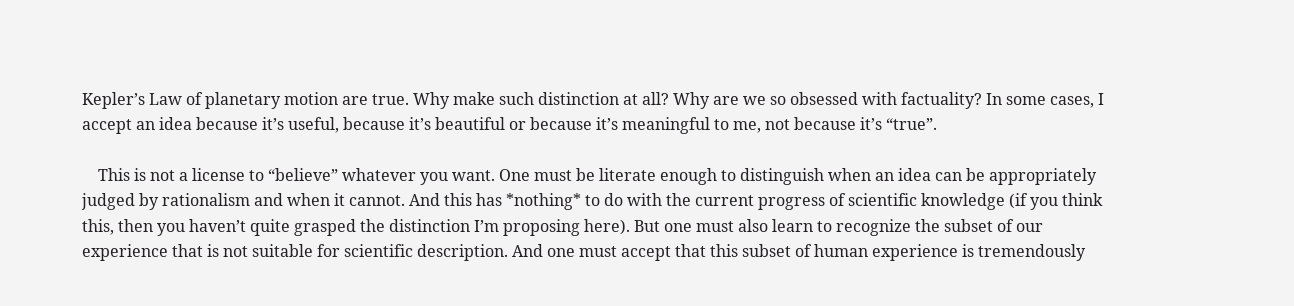Kepler’s Law of planetary motion are true. Why make such distinction at all? Why are we so obsessed with factuality? In some cases, I accept an idea because it’s useful, because it’s beautiful or because it’s meaningful to me, not because it’s “true”.

    This is not a license to “believe” whatever you want. One must be literate enough to distinguish when an idea can be appropriately judged by rationalism and when it cannot. And this has *nothing* to do with the current progress of scientific knowledge (if you think this, then you haven’t quite grasped the distinction I’m proposing here). But one must also learn to recognize the subset of our experience that is not suitable for scientific description. And one must accept that this subset of human experience is tremendously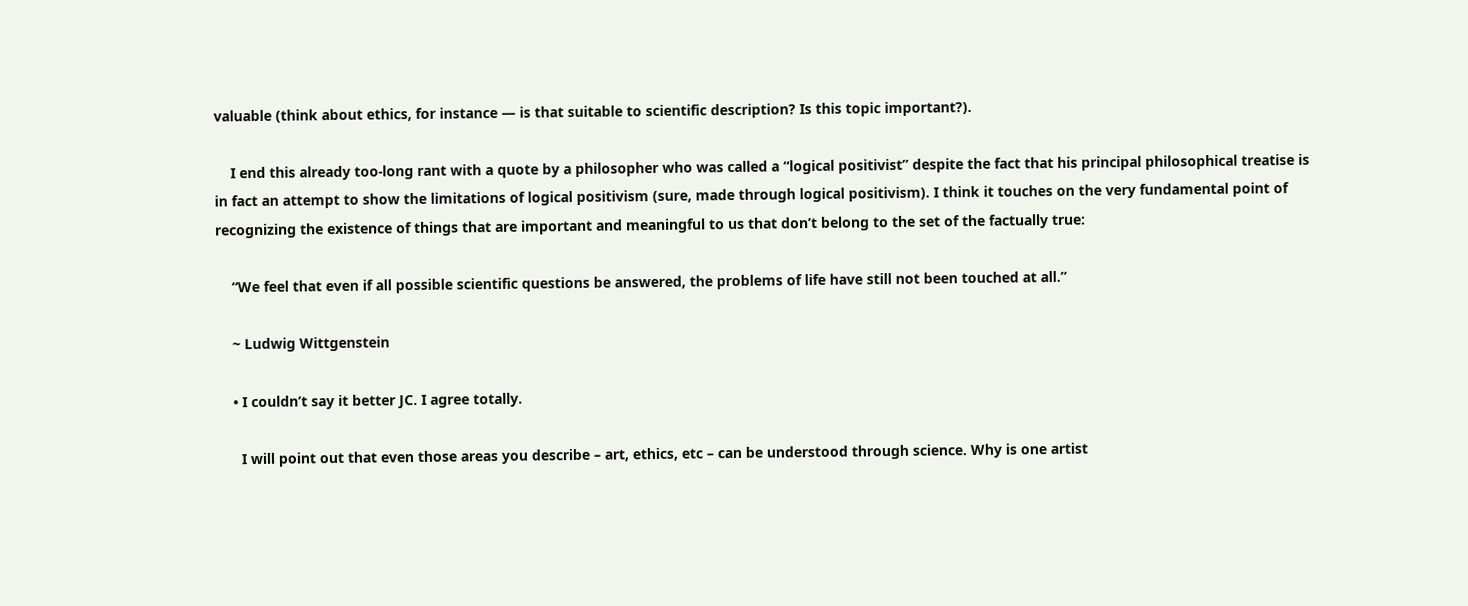valuable (think about ethics, for instance — is that suitable to scientific description? Is this topic important?).

    I end this already too-long rant with a quote by a philosopher who was called a “logical positivist” despite the fact that his principal philosophical treatise is in fact an attempt to show the limitations of logical positivism (sure, made through logical positivism). I think it touches on the very fundamental point of recognizing the existence of things that are important and meaningful to us that don’t belong to the set of the factually true:

    “We feel that even if all possible scientific questions be answered, the problems of life have still not been touched at all.”

    ~ Ludwig Wittgenstein

    • I couldn’t say it better JC. I agree totally.

      I will point out that even those areas you describe – art, ethics, etc – can be understood through science. Why is one artist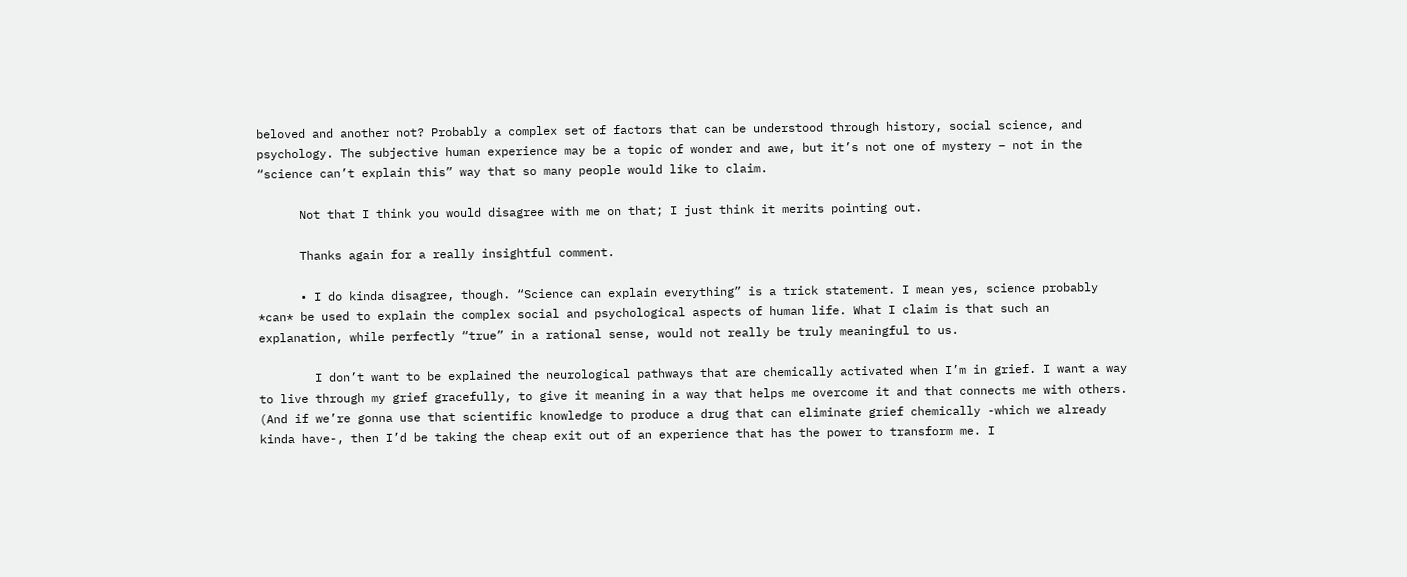beloved and another not? Probably a complex set of factors that can be understood through history, social science, and psychology. The subjective human experience may be a topic of wonder and awe, but it’s not one of mystery – not in the “science can’t explain this” way that so many people would like to claim.

      Not that I think you would disagree with me on that; I just think it merits pointing out.

      Thanks again for a really insightful comment.

      • I do kinda disagree, though. “Science can explain everything” is a trick statement. I mean yes, science probably *can* be used to explain the complex social and psychological aspects of human life. What I claim is that such an explanation, while perfectly “true” in a rational sense, would not really be truly meaningful to us.

        I don’t want to be explained the neurological pathways that are chemically activated when I’m in grief. I want a way to live through my grief gracefully, to give it meaning in a way that helps me overcome it and that connects me with others. (And if we’re gonna use that scientific knowledge to produce a drug that can eliminate grief chemically -which we already kinda have-, then I’d be taking the cheap exit out of an experience that has the power to transform me. I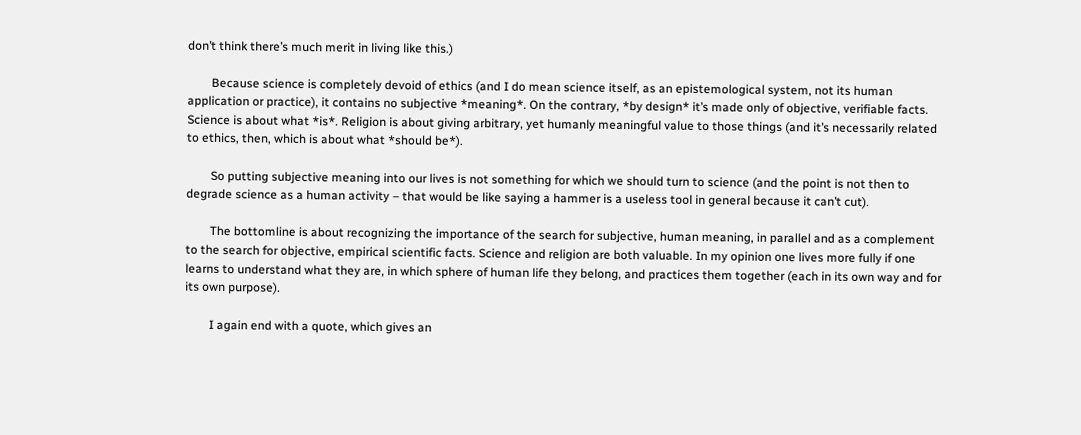don’t think there’s much merit in living like this.)

        Because science is completely devoid of ethics (and I do mean science itself, as an epistemological system, not its human application or practice), it contains no subjective *meaning*. On the contrary, *by design* it’s made only of objective, verifiable facts. Science is about what *is*. Religion is about giving arbitrary, yet humanly meaningful value to those things (and it’s necessarily related to ethics, then, which is about what *should be*).

        So putting subjective meaning into our lives is not something for which we should turn to science (and the point is not then to degrade science as a human activity – that would be like saying a hammer is a useless tool in general because it can’t cut).

        The bottomline is about recognizing the importance of the search for subjective, human meaning, in parallel and as a complement to the search for objective, empirical scientific facts. Science and religion are both valuable. In my opinion one lives more fully if one learns to understand what they are, in which sphere of human life they belong, and practices them together (each in its own way and for its own purpose).

        I again end with a quote, which gives an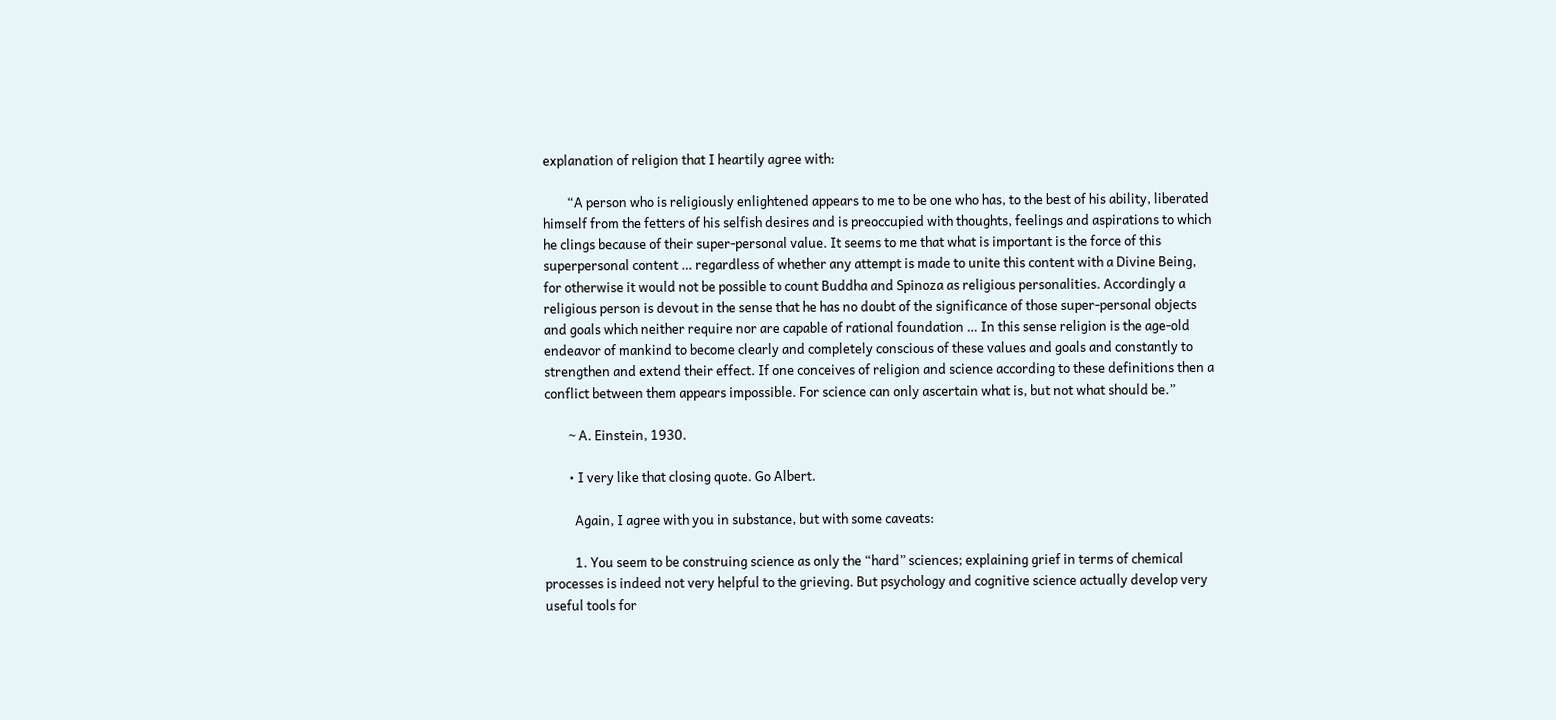explanation of religion that I heartily agree with:

        “A person who is religiously enlightened appears to me to be one who has, to the best of his ability, liberated himself from the fetters of his selfish desires and is preoccupied with thoughts, feelings and aspirations to which he clings because of their super-personal value. It seems to me that what is important is the force of this superpersonal content … regardless of whether any attempt is made to unite this content with a Divine Being, for otherwise it would not be possible to count Buddha and Spinoza as religious personalities. Accordingly a religious person is devout in the sense that he has no doubt of the significance of those super-personal objects and goals which neither require nor are capable of rational foundation … In this sense religion is the age-old endeavor of mankind to become clearly and completely conscious of these values and goals and constantly to strengthen and extend their effect. If one conceives of religion and science according to these definitions then a conflict between them appears impossible. For science can only ascertain what is, but not what should be.”

        ~ A. Einstein, 1930.

        • I very like that closing quote. Go Albert.

          Again, I agree with you in substance, but with some caveats:

          1. You seem to be construing science as only the “hard” sciences; explaining grief in terms of chemical processes is indeed not very helpful to the grieving. But psychology and cognitive science actually develop very useful tools for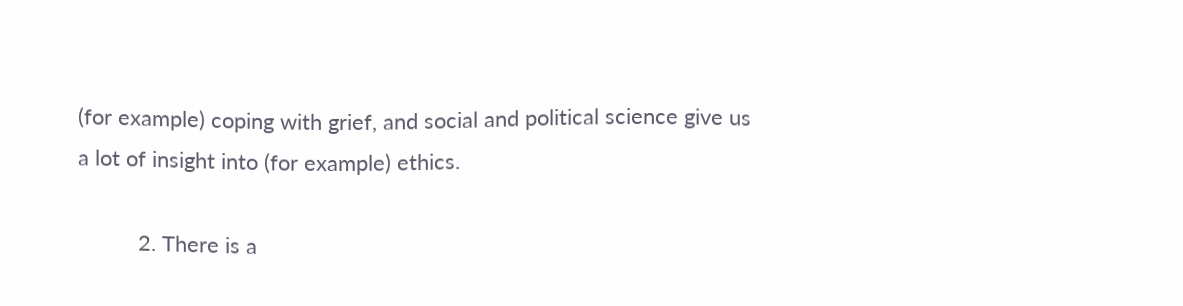(for example) coping with grief, and social and political science give us a lot of insight into (for example) ethics.

          2. There is a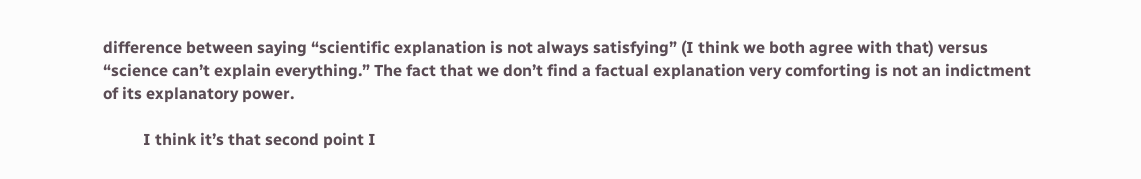difference between saying “scientific explanation is not always satisfying” (I think we both agree with that) versus “science can’t explain everything.” The fact that we don’t find a factual explanation very comforting is not an indictment of its explanatory power.

          I think it’s that second point I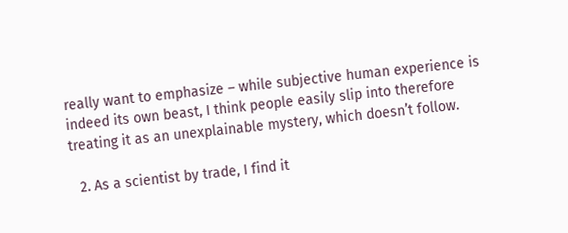really want to emphasize – while subjective human experience is indeed its own beast, I think people easily slip into therefore treating it as an unexplainable mystery, which doesn’t follow.

  2. As a scientist by trade, I find it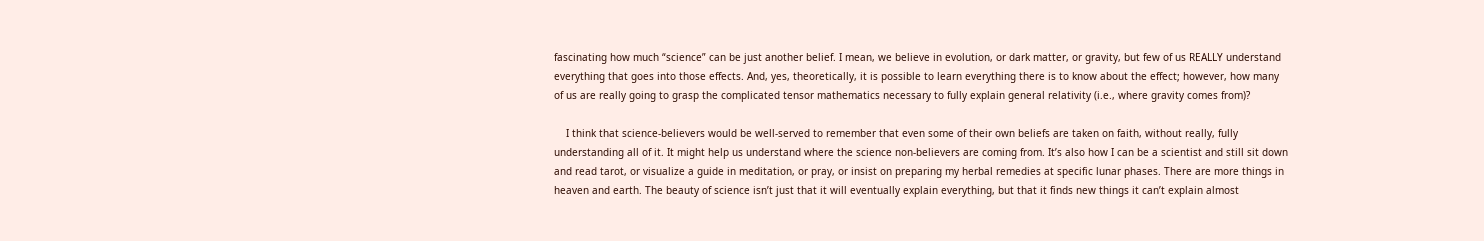fascinating how much “science” can be just another belief. I mean, we believe in evolution, or dark matter, or gravity, but few of us REALLY understand everything that goes into those effects. And, yes, theoretically, it is possible to learn everything there is to know about the effect; however, how many of us are really going to grasp the complicated tensor mathematics necessary to fully explain general relativity (i.e., where gravity comes from)?

    I think that science-believers would be well-served to remember that even some of their own beliefs are taken on faith, without really, fully understanding all of it. It might help us understand where the science non-believers are coming from. It’s also how I can be a scientist and still sit down and read tarot, or visualize a guide in meditation, or pray, or insist on preparing my herbal remedies at specific lunar phases. There are more things in heaven and earth. The beauty of science isn’t just that it will eventually explain everything, but that it finds new things it can’t explain almost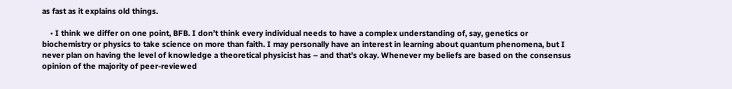as fast as it explains old things.

    • I think we differ on one point, BFB. I don’t think every individual needs to have a complex understanding of, say, genetics or biochemistry or physics to take science on more than faith. I may personally have an interest in learning about quantum phenomena, but I never plan on having the level of knowledge a theoretical physicist has – and that’s okay. Whenever my beliefs are based on the consensus opinion of the majority of peer-reviewed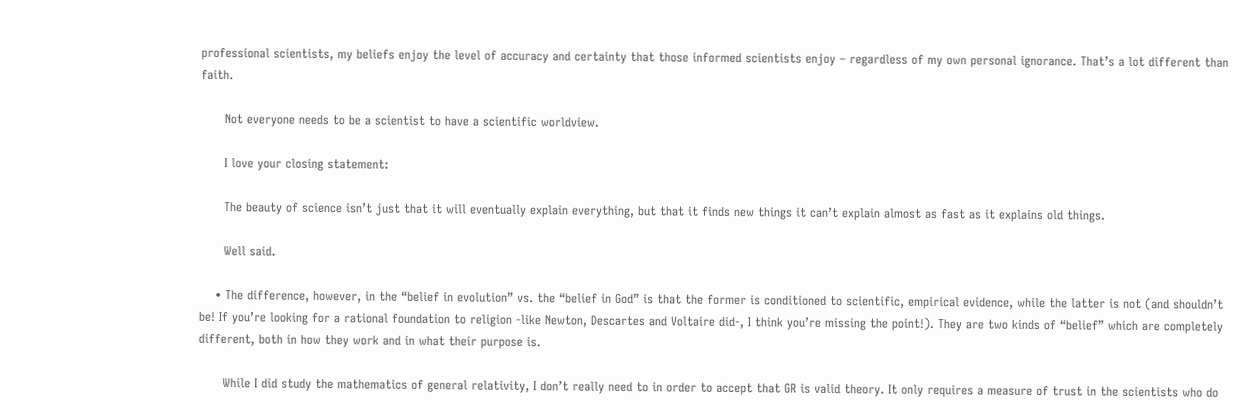professional scientists, my beliefs enjoy the level of accuracy and certainty that those informed scientists enjoy – regardless of my own personal ignorance. That’s a lot different than faith.

      Not everyone needs to be a scientist to have a scientific worldview.

      I love your closing statement:

      The beauty of science isn’t just that it will eventually explain everything, but that it finds new things it can’t explain almost as fast as it explains old things.

      Well said.

    • The difference, however, in the “belief in evolution” vs. the “belief in God” is that the former is conditioned to scientific, empirical evidence, while the latter is not (and shouldn’t be! If you’re looking for a rational foundation to religion -like Newton, Descartes and Voltaire did-, I think you’re missing the point!). They are two kinds of “belief” which are completely different, both in how they work and in what their purpose is.

      While I did study the mathematics of general relativity, I don’t really need to in order to accept that GR is valid theory. It only requires a measure of trust in the scientists who do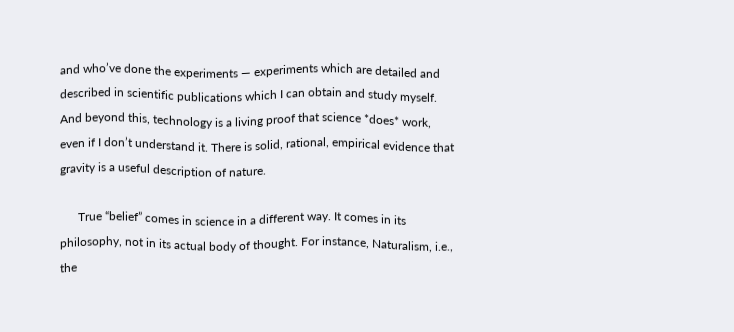and who’ve done the experiments — experiments which are detailed and described in scientific publications which I can obtain and study myself. And beyond this, technology is a living proof that science *does* work, even if I don’t understand it. There is solid, rational, empirical evidence that gravity is a useful description of nature.

      True “belief” comes in science in a different way. It comes in its philosophy, not in its actual body of thought. For instance, Naturalism, i.e., the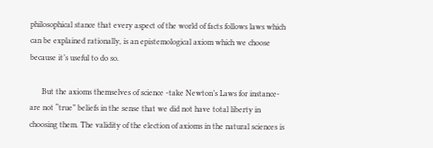philosophical stance that every aspect of the world of facts follows laws which can be explained rationally, is an epistemological axiom which we choose because it’s useful to do so.

      But the axioms themselves of science -take Newton’s Laws for instance- are not “true” beliefs in the sense that we did not have total liberty in choosing them. The validity of the election of axioms in the natural sciences is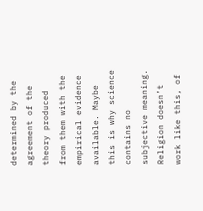determined by the agreement of the theory produced from them with the empirical evidence available. Maybe this is why science contains no subjective meaning. Religion doesn’t work like this, of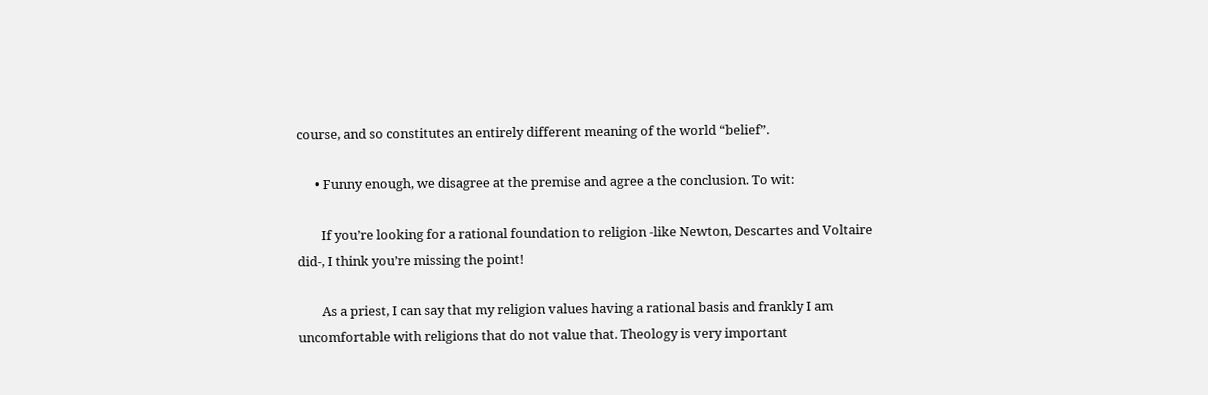course, and so constitutes an entirely different meaning of the world “belief”.

      • Funny enough, we disagree at the premise and agree a the conclusion. To wit:

        If you’re looking for a rational foundation to religion -like Newton, Descartes and Voltaire did-, I think you’re missing the point!

        As a priest, I can say that my religion values having a rational basis and frankly I am uncomfortable with religions that do not value that. Theology is very important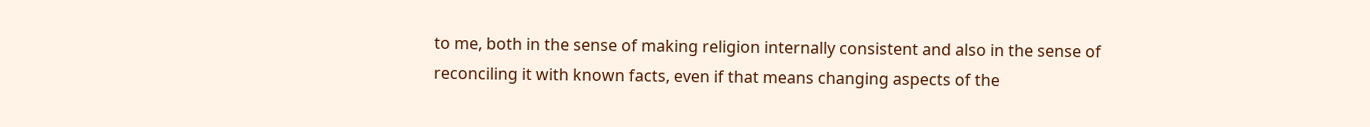to me, both in the sense of making religion internally consistent and also in the sense of reconciling it with known facts, even if that means changing aspects of the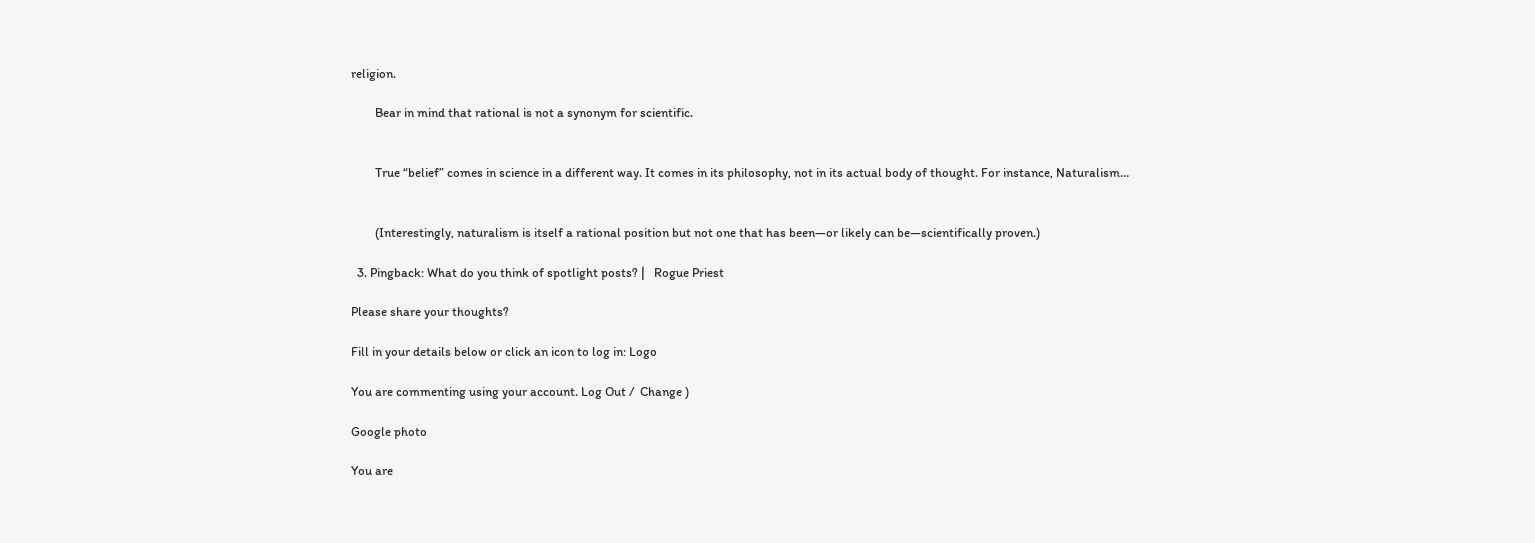religion.

        Bear in mind that rational is not a synonym for scientific.


        True “belief” comes in science in a different way. It comes in its philosophy, not in its actual body of thought. For instance, Naturalism…


        (Interestingly, naturalism is itself a rational position but not one that has been—or likely can be—scientifically proven.)

  3. Pingback: What do you think of spotlight posts? |   Rogue Priest

Please share your thoughts?

Fill in your details below or click an icon to log in: Logo

You are commenting using your account. Log Out /  Change )

Google photo

You are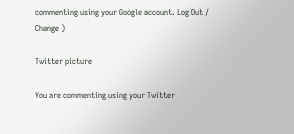commenting using your Google account. Log Out /  Change )

Twitter picture

You are commenting using your Twitter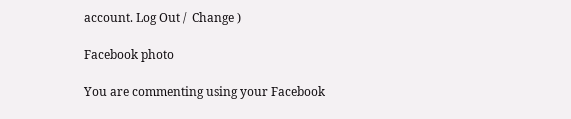account. Log Out /  Change )

Facebook photo

You are commenting using your Facebook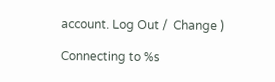account. Log Out /  Change )

Connecting to %s